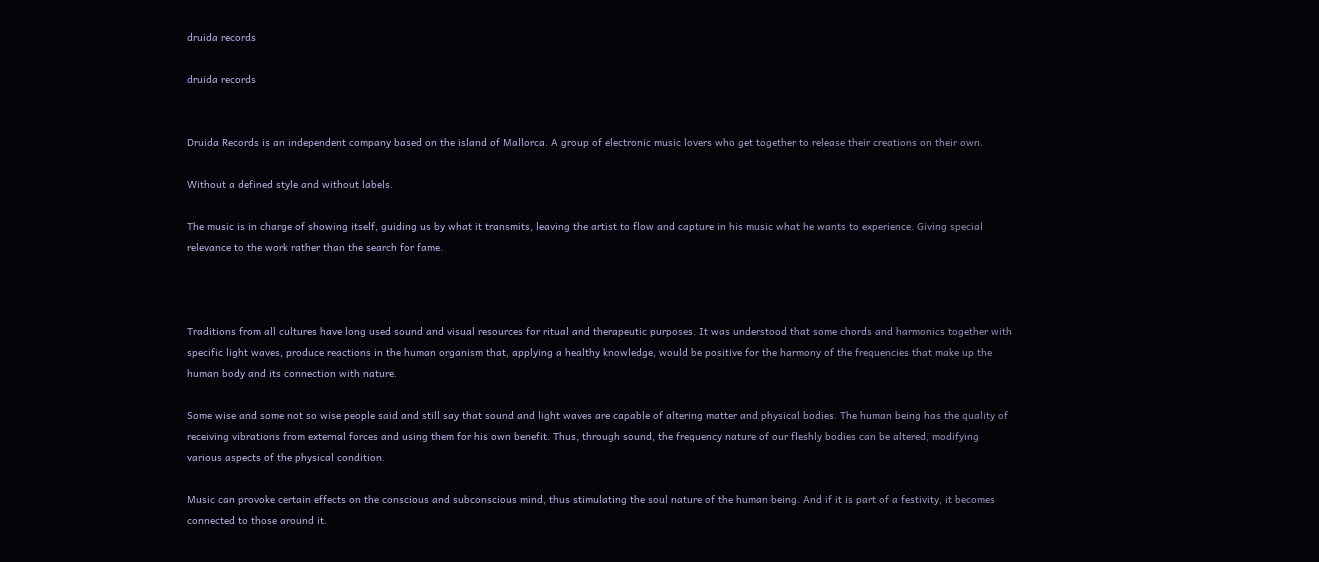druida records

druida records


Druida Records is an independent company based on the island of Mallorca. A group of electronic music lovers who get together to release their creations on their own.

Without a defined style and without labels.

The music is in charge of showing itself, guiding us by what it transmits, leaving the artist to flow and capture in his music what he wants to experience. Giving special relevance to the work rather than the search for fame.



Traditions from all cultures have long used sound and visual resources for ritual and therapeutic purposes. It was understood that some chords and harmonics together with specific light waves, produce reactions in the human organism that, applying a healthy knowledge, would be positive for the harmony of the frequencies that make up the human body and its connection with nature.

Some wise and some not so wise people said and still say that sound and light waves are capable of altering matter and physical bodies. The human being has the quality of receiving vibrations from external forces and using them for his own benefit. Thus, through sound, the frequency nature of our fleshly bodies can be altered, modifying various aspects of the physical condition.

Music can provoke certain effects on the conscious and subconscious mind, thus stimulating the soul nature of the human being. And if it is part of a festivity, it becomes connected to those around it.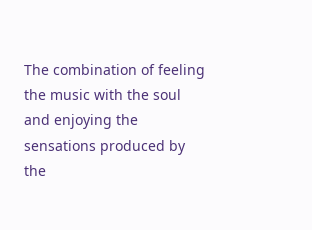The combination of feeling the music with the soul and enjoying the sensations produced by the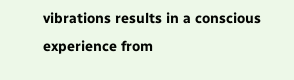vibrations results in a conscious experience from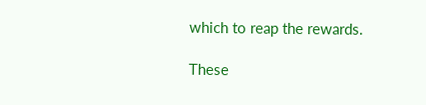which to reap the rewards.

These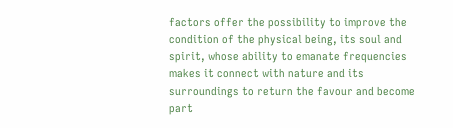factors offer the possibility to improve the condition of the physical being, its soul and spirit, whose ability to emanate frequencies makes it connect with nature and its surroundings to return the favour and become part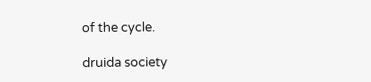of the cycle.

druida society